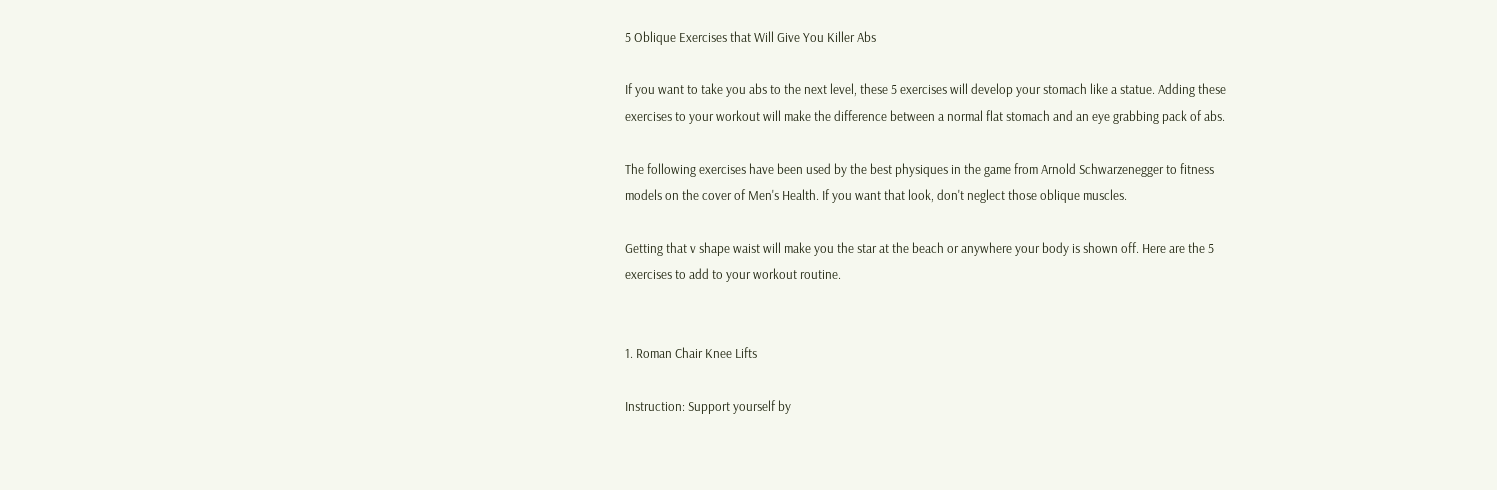5 Oblique Exercises that Will Give You Killer Abs

If you want to take you abs to the next level, these 5 exercises will develop your stomach like a statue. Adding these exercises to your workout will make the difference between a normal flat stomach and an eye grabbing pack of abs.

The following exercises have been used by the best physiques in the game from Arnold Schwarzenegger to fitness models on the cover of Men's Health. If you want that look, don't neglect those oblique muscles.

Getting that v shape waist will make you the star at the beach or anywhere your body is shown off. Here are the 5 exercises to add to your workout routine.


1. Roman Chair Knee Lifts

Instruction: Support yourself by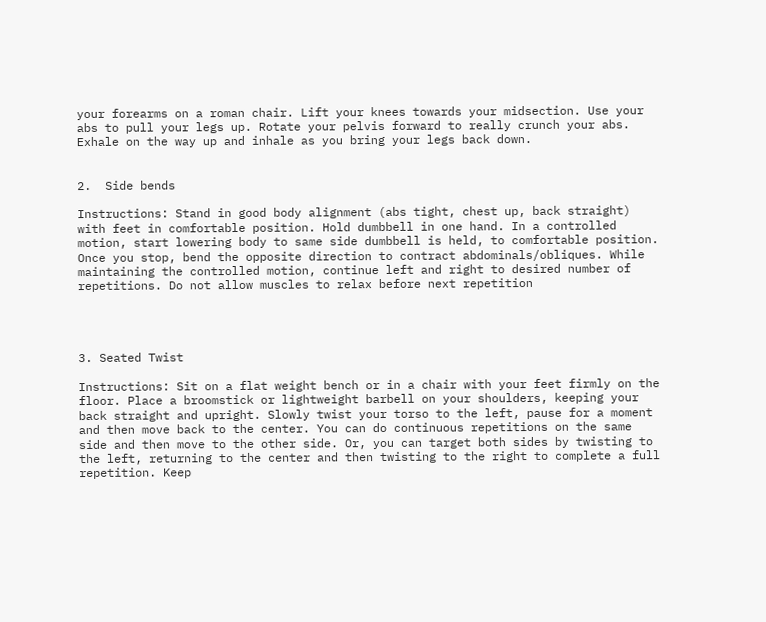your forearms on a roman chair. Lift your knees towards your midsection. Use your abs to pull your legs up. Rotate your pelvis forward to really crunch your abs. Exhale on the way up and inhale as you bring your legs back down.


2.  Side bends

Instructions: Stand in good body alignment (abs tight, chest up, back straight) with feet in comfortable position. Hold dumbbell in one hand. In a controlled motion, start lowering body to same side dumbbell is held, to comfortable position. Once you stop, bend the opposite direction to contract abdominals/obliques. While maintaining the controlled motion, continue left and right to desired number of repetitions. Do not allow muscles to relax before next repetition




3. Seated Twist

Instructions: Sit on a flat weight bench or in a chair with your feet firmly on the floor. Place a broomstick or lightweight barbell on your shoulders, keeping your back straight and upright. Slowly twist your torso to the left, pause for a moment and then move back to the center. You can do continuous repetitions on the same side and then move to the other side. Or, you can target both sides by twisting to the left, returning to the center and then twisting to the right to complete a full repetition. Keep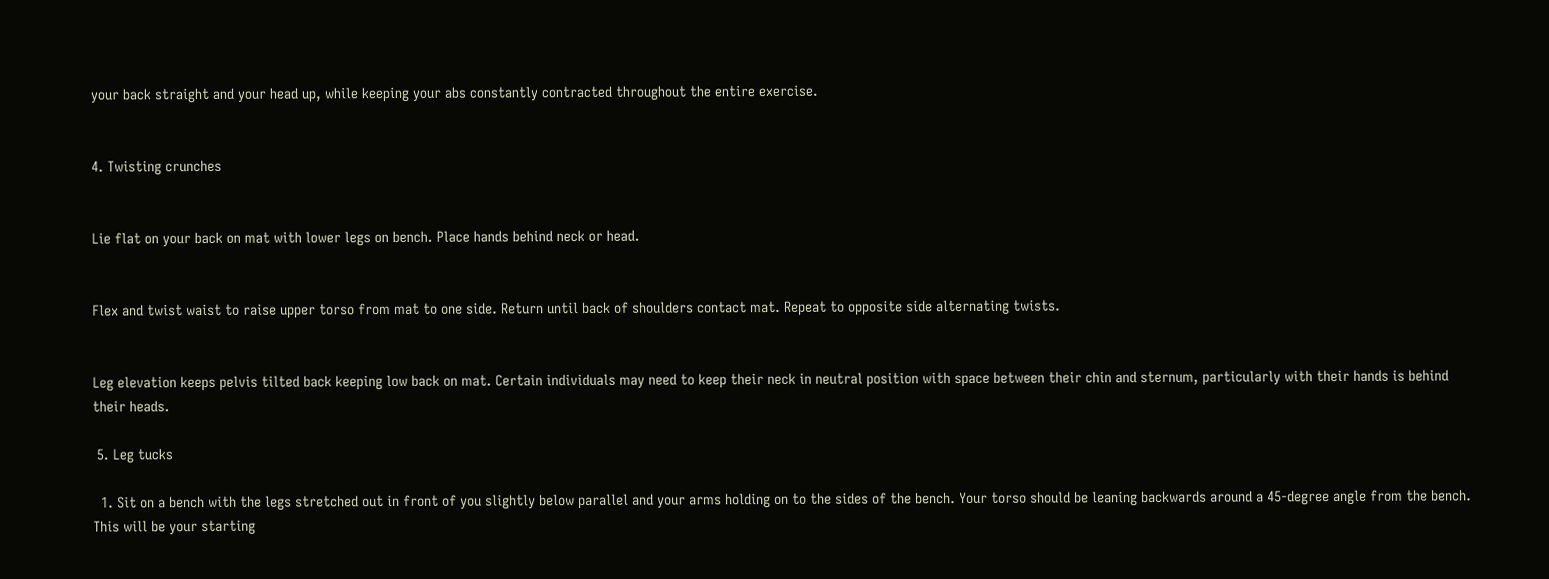your back straight and your head up, while keeping your abs constantly contracted throughout the entire exercise.


4. Twisting crunches


Lie flat on your back on mat with lower legs on bench. Place hands behind neck or head.


Flex and twist waist to raise upper torso from mat to one side. Return until back of shoulders contact mat. Repeat to opposite side alternating twists.


Leg elevation keeps pelvis tilted back keeping low back on mat. Certain individuals may need to keep their neck in neutral position with space between their chin and sternum, particularly with their hands is behind their heads.

 5. Leg tucks

  1. Sit on a bench with the legs stretched out in front of you slightly below parallel and your arms holding on to the sides of the bench. Your torso should be leaning backwards around a 45-degree angle from the bench. This will be your starting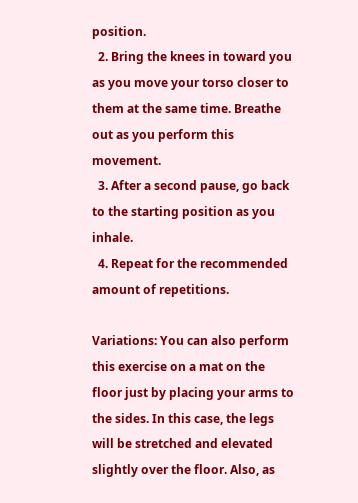position.
  2. Bring the knees in toward you as you move your torso closer to them at the same time. Breathe out as you perform this movement.
  3. After a second pause, go back to the starting position as you inhale.
  4. Repeat for the recommended amount of repetitions.

Variations: You can also perform this exercise on a mat on the floor just by placing your arms to the sides. In this case, the legs will be stretched and elevated slightly over the floor. Also, as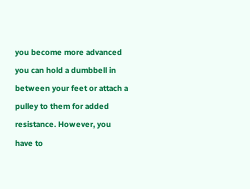you become more advanced you can hold a dumbbell in between your feet or attach a pulley to them for added resistance. However, you have to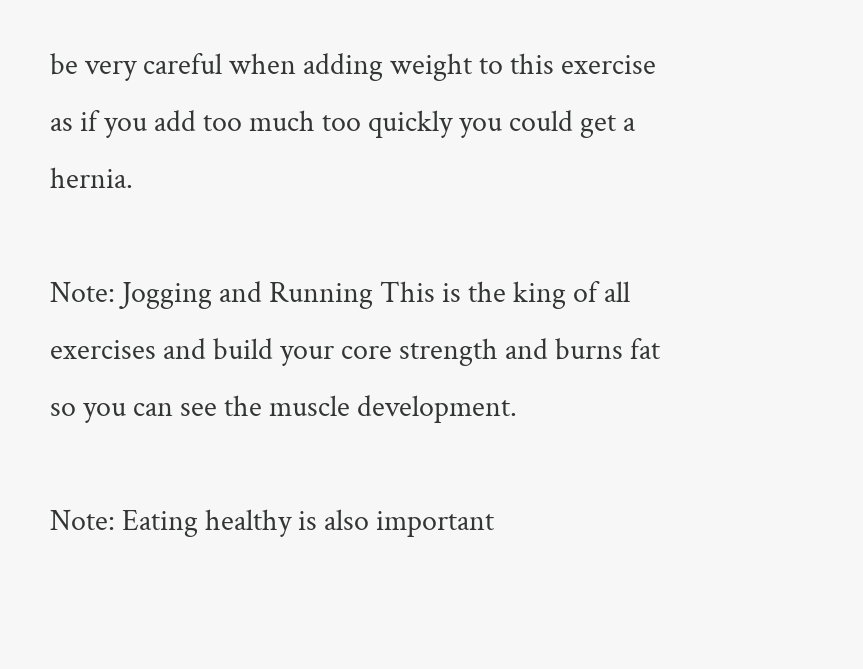be very careful when adding weight to this exercise as if you add too much too quickly you could get a hernia.

Note: Jogging and Running This is the king of all exercises and build your core strength and burns fat so you can see the muscle development.

Note: Eating healthy is also important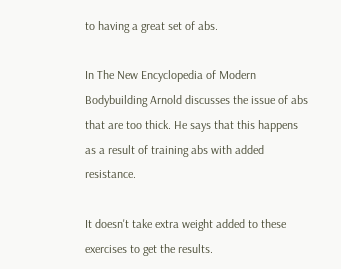to having a great set of abs.

In The New Encyclopedia of Modern Bodybuilding Arnold discusses the issue of abs that are too thick. He says that this happens as a result of training abs with added resistance.

It doesn't take extra weight added to these exercises to get the results.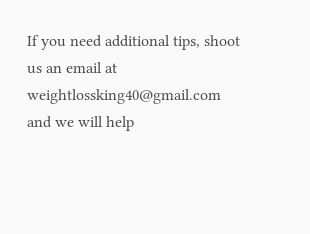If you need additional tips, shoot us an email at weightlossking40@gmail.com and we will help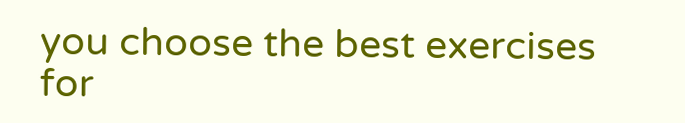you choose the best exercises for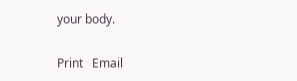your body.

Print   Email